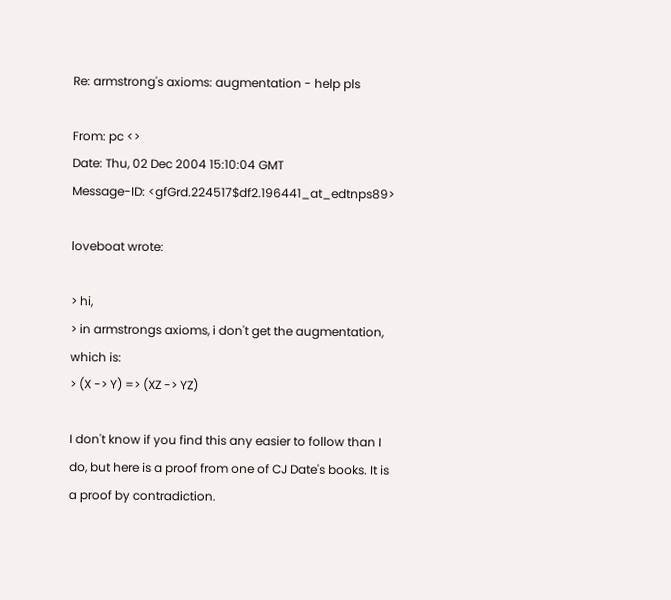Re: armstrong's axioms: augmentation - help pls

From: pc <>
Date: Thu, 02 Dec 2004 15:10:04 GMT
Message-ID: <gfGrd.224517$df2.196441_at_edtnps89>

loveboat wrote:

> hi,
> in armstrongs axioms, i don't get the augmentation, which is:
> (X -> Y) => (XZ -> YZ)

I don't know if you find this any easier to follow than I do, but here is a proof from one of CJ Date's books. It is a proof by contradiction.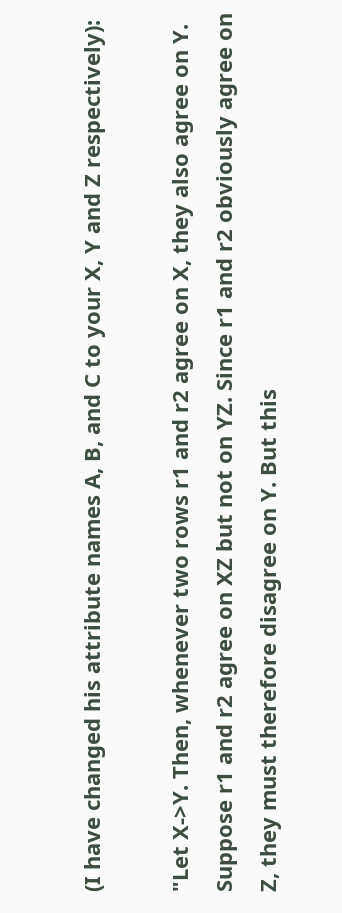(I have changed his attribute names A, B, and C to your X, Y and Z respectively):

"Let X->Y. Then, whenever two rows r1 and r2 agree on X, they also agree on Y.
Suppose r1 and r2 agree on XZ but not on YZ. Since r1 and r2 obviously agree on Z, they must therefore disagree on Y. But this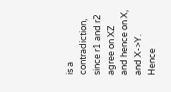is a contradiction, since r1 and r2 agree on XZ and hence on X, and X->Y.
Hence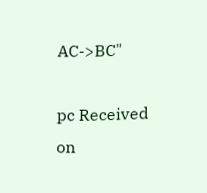AC->BC"

pc Received on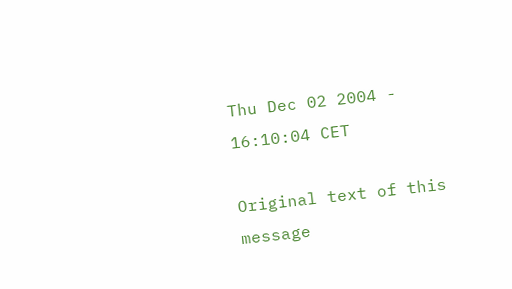Thu Dec 02 2004 - 16:10:04 CET

Original text of this message